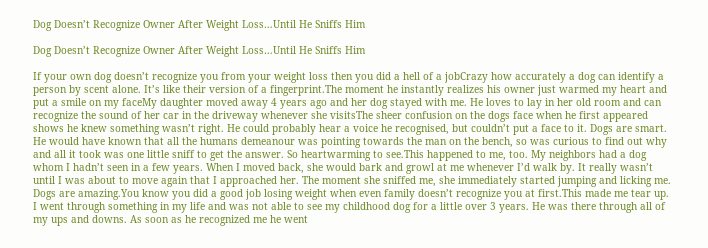Dog Doesn’t Recognize Owner After Weight Loss…Until He Sniffs Him

Dog Doesn’t Recognize Owner After Weight Loss…Until He Sniffs Him

If your own dog doesn’t recognize you from your weight loss then you did a hell of a jobCrazy how accurately a dog can identify a person by scent alone. It’s like their version of a fingerprint.The moment he instantly realizes his owner just warmed my heart and put a smile on my faceMy daughter moved away 4 years ago and her dog stayed with me. He loves to lay in her old room and can recognize the sound of her car in the driveway whenever she visitsThe sheer confusion on the dogs face when he first appeared shows he knew something wasn’t right. He could probably hear a voice he recognised, but couldn’t put a face to it. Dogs are smart. He would have known that all the humans demeanour was pointing towards the man on the bench, so was curious to find out why and all it took was one little sniff to get the answer. So heartwarming to see.This happened to me, too. My neighbors had a dog whom I hadn’t seen in a few years. When I moved back, she would bark and growl at me whenever I’d walk by. It really wasn’t until I was about to move again that I approached her. The moment she sniffed me, she immediately started jumping and licking me. Dogs are amazing.You know you did a good job losing weight when even family doesn’t recognize you at first.This made me tear up. I went through something in my life and was not able to see my childhood dog for a little over 3 years. He was there through all of my ups and downs. As soon as he recognized me he went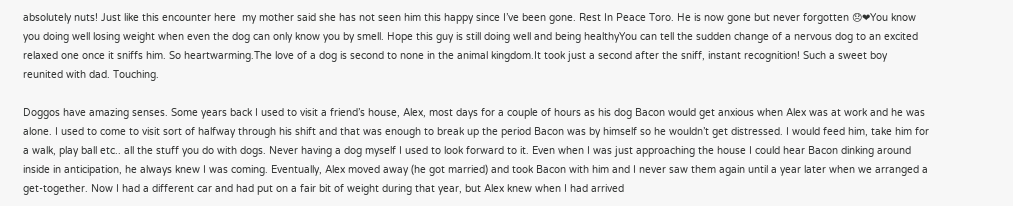absolutely nuts! Just like this encounter here  my mother said she has not seen him this happy since I’ve been gone. Rest In Peace Toro. He is now gone but never forgotten 😞❤You know you doing well losing weight when even the dog can only know you by smell. Hope this guy is still doing well and being healthyYou can tell the sudden change of a nervous dog to an excited relaxed one once it sniffs him. So heartwarming.The love of a dog is second to none in the animal kingdom.It took just a second after the sniff, instant recognition! Such a sweet boy reunited with dad. Touching.

Doggos have amazing senses. Some years back I used to visit a friend’s house, Alex, most days for a couple of hours as his dog Bacon would get anxious when Alex was at work and he was alone. I used to come to visit sort of halfway through his shift and that was enough to break up the period Bacon was by himself so he wouldn’t get distressed. I would feed him, take him for a walk, play ball etc.. all the stuff you do with dogs. Never having a dog myself I used to look forward to it. Even when I was just approaching the house I could hear Bacon dinking around inside in anticipation, he always knew I was coming. Eventually, Alex moved away (he got married) and took Bacon with him and I never saw them again until a year later when we arranged a get-together. Now I had a different car and had put on a fair bit of weight during that year, but Alex knew when I had arrived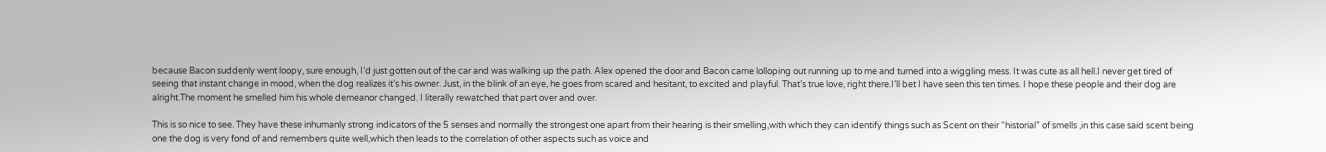because Bacon suddenly went loopy, sure enough, I’d just gotten out of the car and was walking up the path. Alex opened the door and Bacon came lolloping out running up to me and turned into a wiggling mess. It was cute as all hell.I never get tired of seeing that instant change in mood, when the dog realizes it’s his owner. Just, in the blink of an eye, he goes from scared and hesitant, to excited and playful. That’s true love, right there.I’ll bet I have seen this ten times. I hope these people and their dog are alright.The moment he smelled him his whole demeanor changed. I literally rewatched that part over and over.

This is so nice to see. They have these inhumanly strong indicators of the 5 senses and normally the strongest one apart from their hearing is their smelling,with which they can identify things such as Scent on their “historial” of smells ,in this case said scent being one the dog is very fond of and remembers quite well,which then leads to the correlation of other aspects such as voice and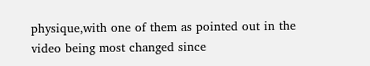physique,with one of them as pointed out in the video being most changed since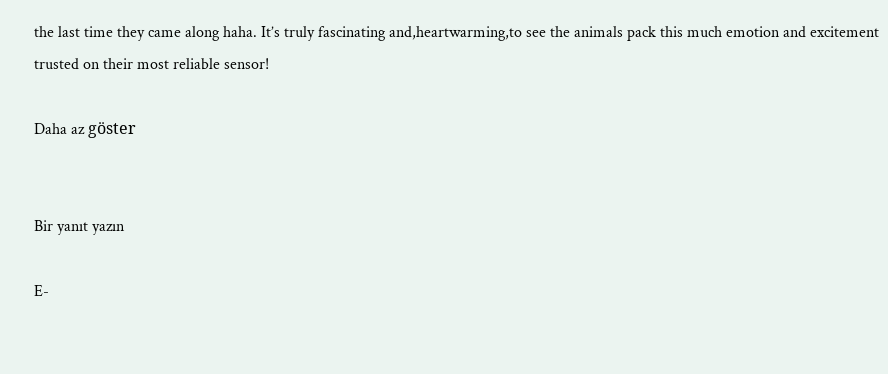the last time they came along haha. It’s truly fascinating and,heartwarming,to see the animals pack this much emotion and excitement trusted on their most reliable sensor!

Daha az göster


Bir yanıt yazın

E-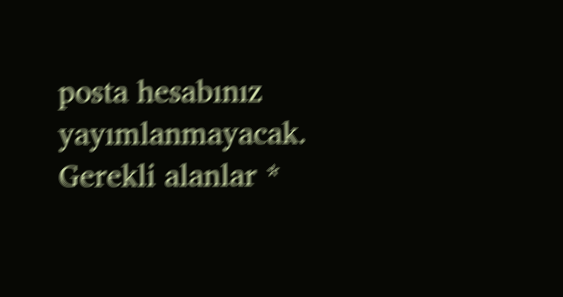posta hesabınız yayımlanmayacak. Gerekli alanlar *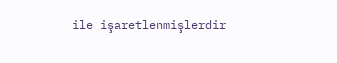ile işaretlenmişlerdir